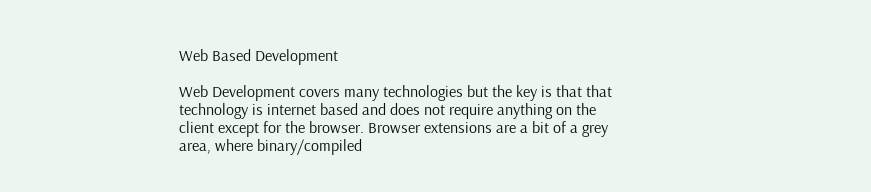Web Based Development

Web Development covers many technologies but the key is that that technology is internet based and does not require anything on the client except for the browser. Browser extensions are a bit of a grey area, where binary/compiled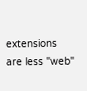extensions are less "web"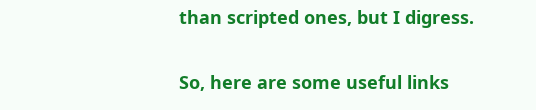than scripted ones, but I digress.

So, here are some useful links